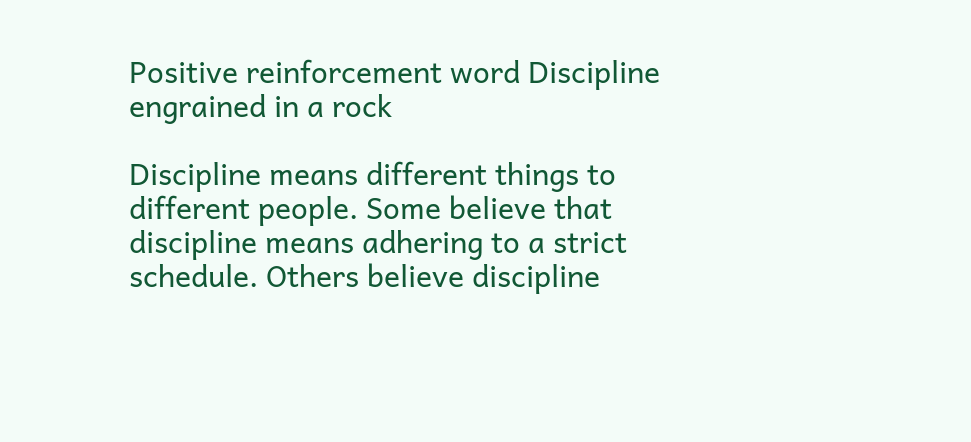Positive reinforcement word Discipline engrained in a rock

Discipline means different things to different people. Some believe that discipline means adhering to a strict schedule. Others believe discipline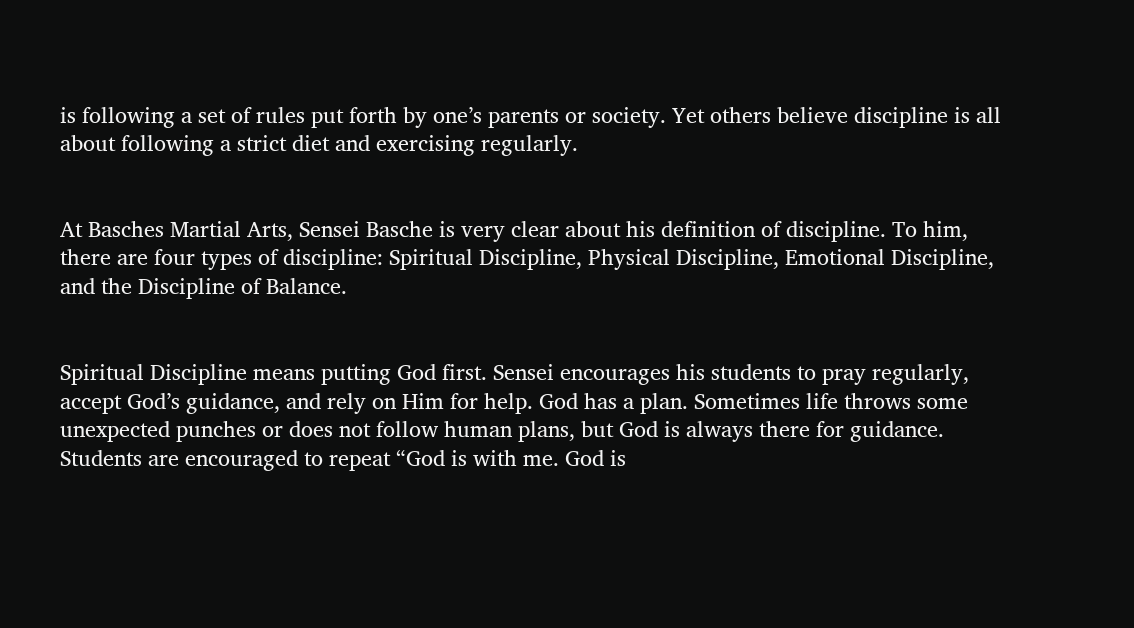is following a set of rules put forth by one’s parents or society. Yet others believe discipline is all about following a strict diet and exercising regularly.


At Basches Martial Arts, Sensei Basche is very clear about his definition of discipline. To him, there are four types of discipline: Spiritual Discipline, Physical Discipline, Emotional Discipline, and the Discipline of Balance.


Spiritual Discipline means putting God first. Sensei encourages his students to pray regularly, accept God’s guidance, and rely on Him for help. God has a plan. Sometimes life throws some unexpected punches or does not follow human plans, but God is always there for guidance. Students are encouraged to repeat “God is with me. God is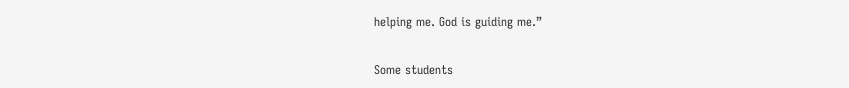helping me. God is guiding me.”


Some students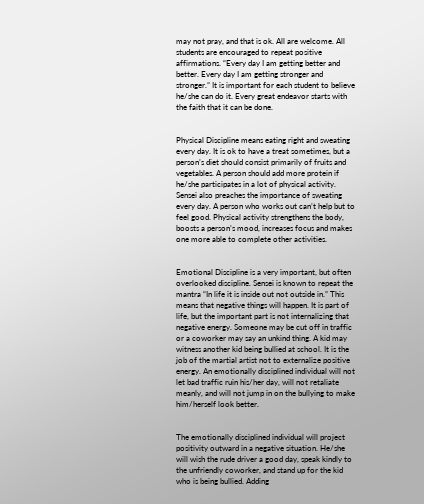may not pray, and that is ok. All are welcome. All students are encouraged to repeat positive affirmations. “Every day I am getting better and better. Every day I am getting stronger and stronger.” It is important for each student to believe he/she can do it. Every great endeavor starts with the faith that it can be done.


Physical Discipline means eating right and sweating every day. It is ok to have a treat sometimes, but a person’s diet should consist primarily of fruits and vegetables. A person should add more protein if he/she participates in a lot of physical activity. Sensei also preaches the importance of sweating every day. A person who works out can’t help but to feel good. Physical activity strengthens the body, boosts a person’s mood, increases focus and makes one more able to complete other activities.


Emotional Discipline is a very important, but often overlooked discipline. Sensei is known to repeat the mantra “In life it is inside out not outside in.” This means that negative things will happen. It is part of life, but the important part is not internalizing that negative energy. Someone may be cut off in traffic or a coworker may say an unkind thing. A kid may witness another kid being bullied at school. It is the job of the martial artist not to externalize positive energy. An emotionally disciplined individual will not let bad traffic ruin his/her day, will not retaliate meanly, and will not jump in on the bullying to make him/herself look better.


The emotionally disciplined individual will project positivity outward in a negative situation. He/she will wish the rude driver a good day, speak kindly to the unfriendly coworker, and stand up for the kid who is being bullied. Adding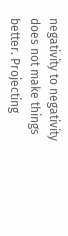negativity to negativity does not make things better. Projecting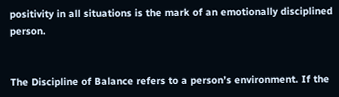positivity in all situations is the mark of an emotionally disciplined person.


The Discipline of Balance refers to a person’s environment. If the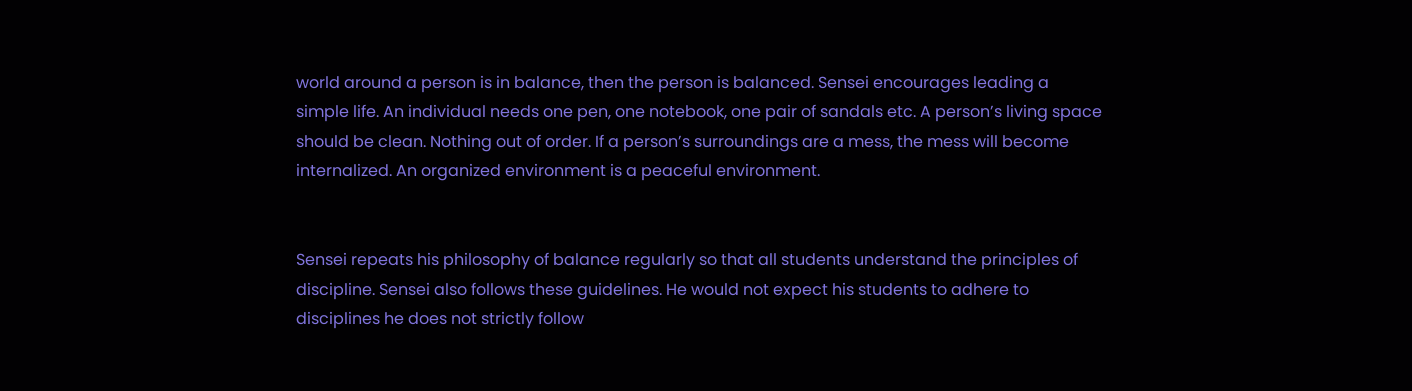world around a person is in balance, then the person is balanced. Sensei encourages leading a simple life. An individual needs one pen, one notebook, one pair of sandals etc. A person’s living space should be clean. Nothing out of order. If a person’s surroundings are a mess, the mess will become internalized. An organized environment is a peaceful environment.


Sensei repeats his philosophy of balance regularly so that all students understand the principles of discipline. Sensei also follows these guidelines. He would not expect his students to adhere to disciplines he does not strictly follow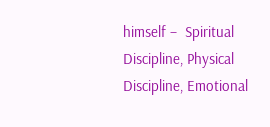himself –  Spiritual Discipline, Physical Discipline, Emotional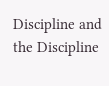Discipline and the Discipline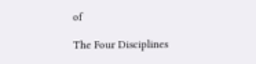of

The Four Disciplines